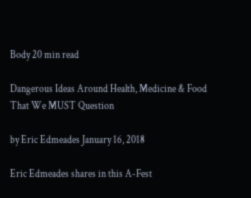Body 20 min read

Dangerous Ideas Around Health, Medicine & Food That We MUST Question

by Eric Edmeades January 16, 2018

Eric Edmeades shares in this A-Fest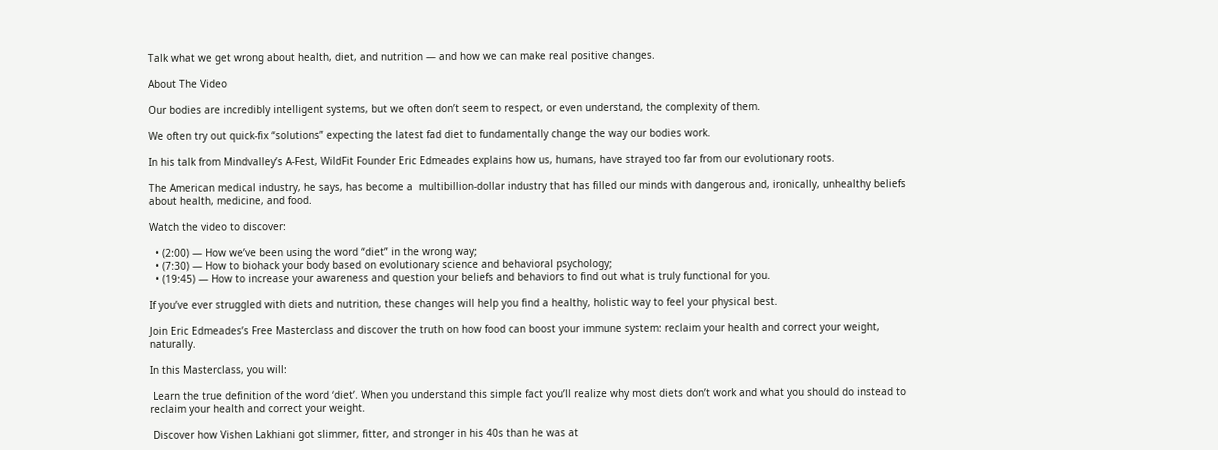Talk what we get wrong about health, diet, and nutrition — and how we can make real positive changes.

About The Video

Our bodies are incredibly intelligent systems, but we often don’t seem to respect, or even understand, the complexity of them.

We often try out quick-fix “solutions” expecting the latest fad diet to fundamentally change the way our bodies work.

In his talk from Mindvalley’s A-Fest, WildFit Founder Eric Edmeades explains how us, humans, have strayed too far from our evolutionary roots.

The American medical industry, he says, has become a  multibillion-dollar industry that has filled our minds with dangerous and, ironically, unhealthy beliefs about health, medicine, and food.

Watch the video to discover:

  • (2:00) — How we’ve been using the word “diet” in the wrong way;
  • (7:30) — How to biohack your body based on evolutionary science and behavioral psychology;
  • (19:45) — How to increase your awareness and question your beliefs and behaviors to find out what is truly functional for you.

If you’ve ever struggled with diets and nutrition, these changes will help you find a healthy, holistic way to feel your physical best.

Join Eric Edmeades’s Free Masterclass and discover the truth on how food can boost your immune system: reclaim your health and correct your weight, naturally.

In this Masterclass, you will:

 Learn the true definition of the word ‘diet’. When you understand this simple fact you’ll realize why most diets don’t work and what you should do instead to reclaim your health and correct your weight.

 Discover how Vishen Lakhiani got slimmer, fitter, and stronger in his 40s than he was at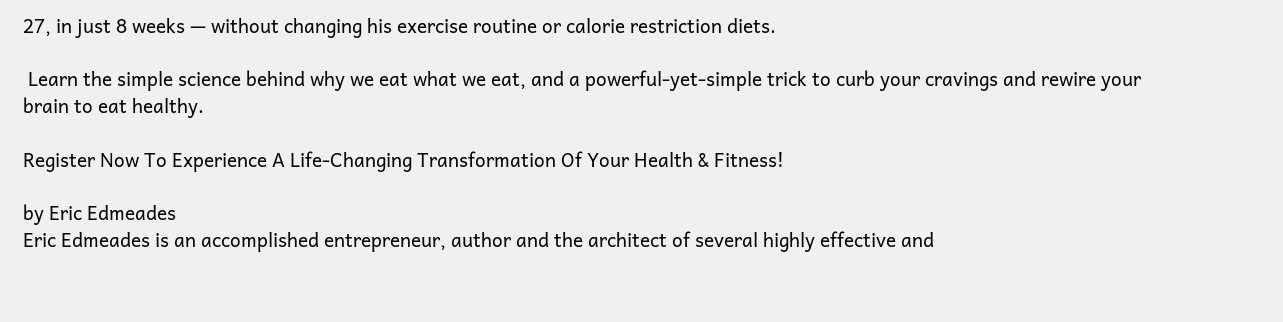27, in just 8 weeks — without changing his exercise routine or calorie restriction diets.

 Learn the simple science behind why we eat what we eat, and a powerful-yet-simple trick to curb your cravings and rewire your brain to eat healthy.

Register Now To Experience A Life-Changing Transformation Of Your Health & Fitness!

by Eric Edmeades
Eric Edmeades is an accomplished entrepreneur, author and the architect of several highly effective and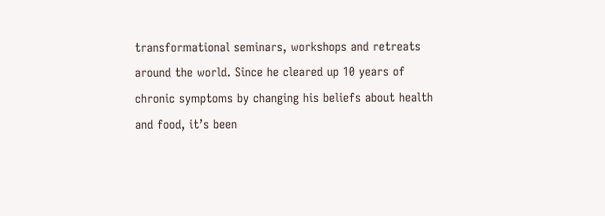transformational seminars, workshops and retreats around the world. Since he cleared up 10 years of chronic symptoms by changing his beliefs about health and food, it’s been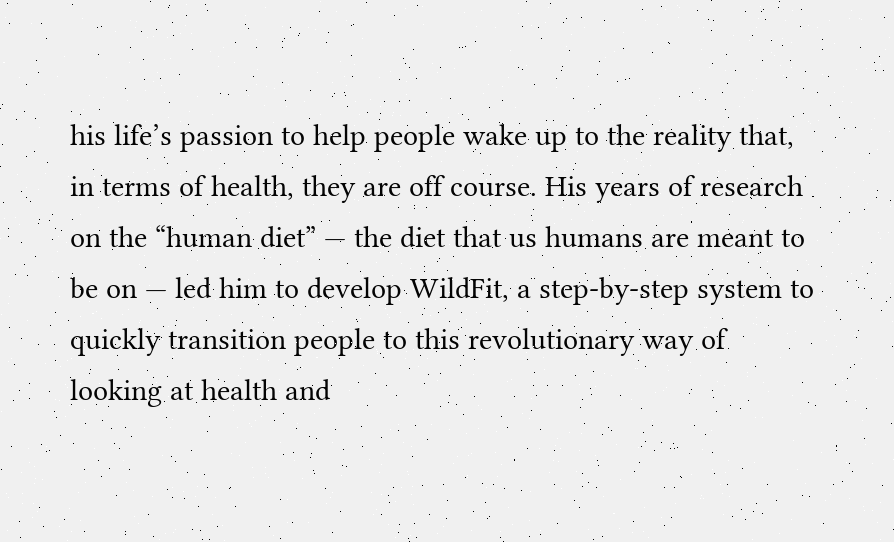his life’s passion to help people wake up to the reality that, in terms of health, they are off course. His years of research on the “human diet” — the diet that us humans are meant to be on — led him to develop WildFit, a step-by-step system to quickly transition people to this revolutionary way of looking at health and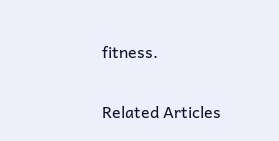fitness.

Related Articles